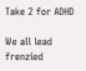Take 2 for ADHD

We all lead frenzied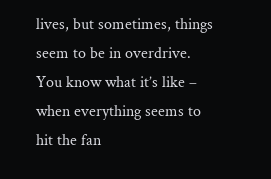lives, but sometimes, things seem to be in overdrive. You know what it’s like – when everything seems to hit the fan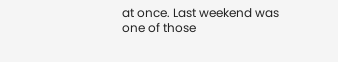at once. Last weekend was one of those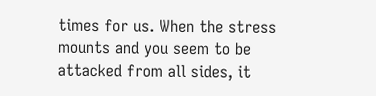times for us. When the stress mounts and you seem to be attacked from all sides, it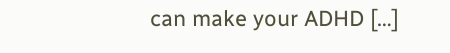can make your ADHD […]